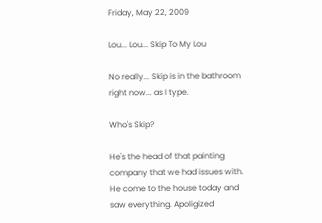Friday, May 22, 2009

Lou... Lou... Skip To My Lou

No really... Skip is in the bathroom right now... as I type.

Who's Skip?

He's the head of that painting company that we had issues with. He come to the house today and saw everything. Apoligized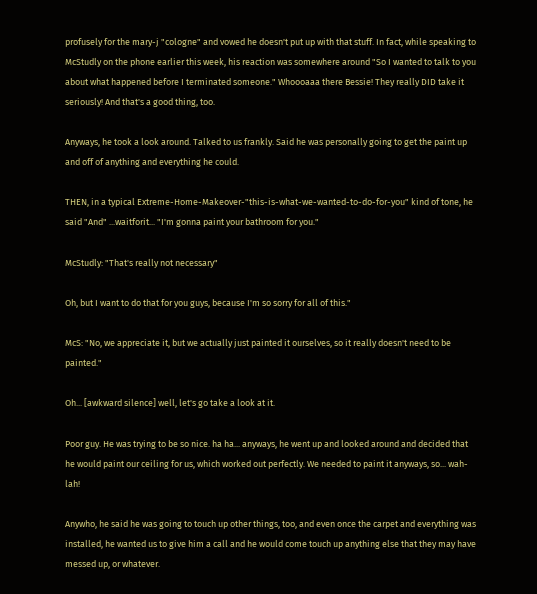profusely for the mary-j "cologne" and vowed he doesn't put up with that stuff. In fact, while speaking to McStudly on the phone earlier this week, his reaction was somewhere around "So I wanted to talk to you about what happened before I terminated someone." Whoooaaa there Bessie! They really DID take it seriously! And that's a good thing, too.

Anyways, he took a look around. Talked to us frankly. Said he was personally going to get the paint up and off of anything and everything he could.

THEN, in a typical Extreme-Home-Makeover-"this-is-what-we-wanted-to-do-for-you" kind of tone, he said "And" ...waitforit... "I'm gonna paint your bathroom for you."

McStudly: "That's really not necessary"

Oh, but I want to do that for you guys, because I'm so sorry for all of this."

McS: "No, we appreciate it, but we actually just painted it ourselves, so it really doesn't need to be painted."

Oh... [awkward silence] well, let's go take a look at it.

Poor guy. He was trying to be so nice. ha ha... anyways, he went up and looked around and decided that he would paint our ceiling for us, which worked out perfectly. We needed to paint it anyways, so... wah-lah!

Anywho, he said he was going to touch up other things, too, and even once the carpet and everything was installed, he wanted us to give him a call and he would come touch up anything else that they may have messed up, or whatever.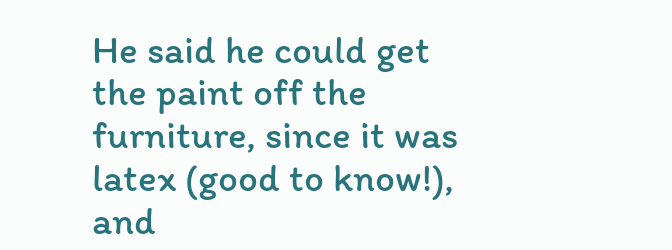He said he could get the paint off the furniture, since it was latex (good to know!), and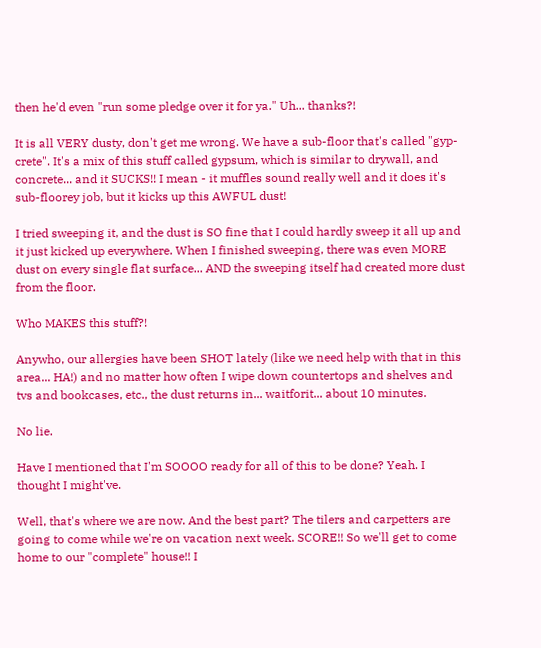then he'd even "run some pledge over it for ya." Uh... thanks?!

It is all VERY dusty, don't get me wrong. We have a sub-floor that's called "gyp-crete". It's a mix of this stuff called gypsum, which is similar to drywall, and concrete... and it SUCKS!! I mean - it muffles sound really well and it does it's sub-floorey job, but it kicks up this AWFUL dust!

I tried sweeping it, and the dust is SO fine that I could hardly sweep it all up and it just kicked up everywhere. When I finished sweeping, there was even MORE dust on every single flat surface... AND the sweeping itself had created more dust from the floor.

Who MAKES this stuff?!

Anywho, our allergies have been SHOT lately (like we need help with that in this area... HA!) and no matter how often I wipe down countertops and shelves and tvs and bookcases, etc., the dust returns in... waitforit... about 10 minutes.

No lie.

Have I mentioned that I'm SOOOO ready for all of this to be done? Yeah. I thought I might've.

Well, that's where we are now. And the best part? The tilers and carpetters are going to come while we're on vacation next week. SCORE!! So we'll get to come home to our "complete" house!! I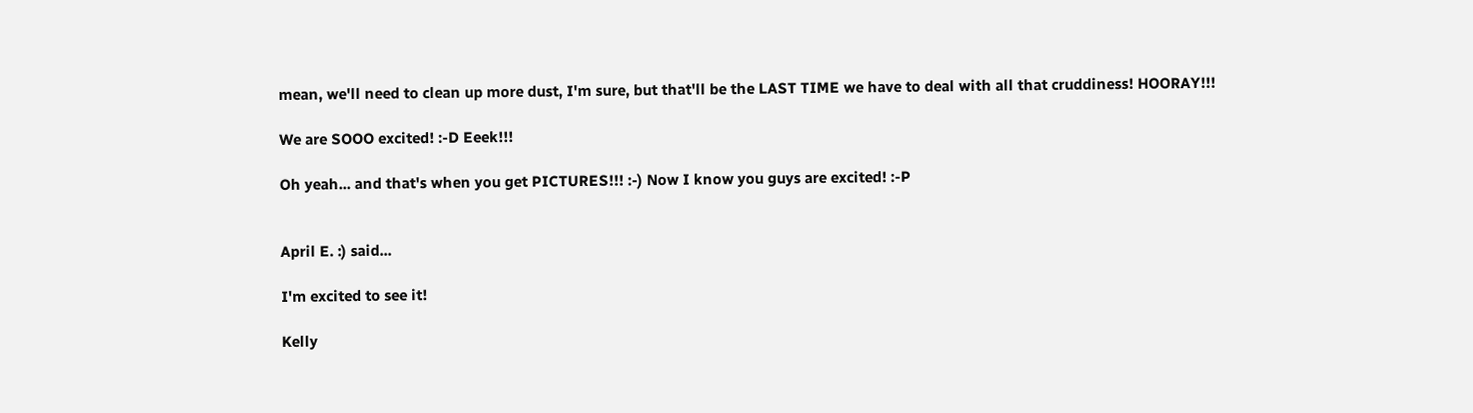mean, we'll need to clean up more dust, I'm sure, but that'll be the LAST TIME we have to deal with all that cruddiness! HOORAY!!!

We are SOOO excited! :-D Eeek!!!

Oh yeah... and that's when you get PICTURES!!! :-) Now I know you guys are excited! :-P


April E. :) said...

I'm excited to see it!

Kelly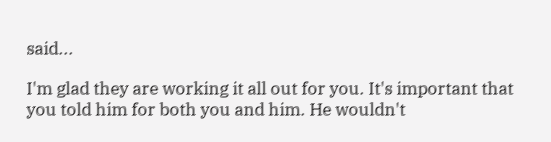said...

I'm glad they are working it all out for you. It's important that you told him for both you and him. He wouldn't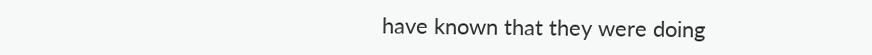have known that they were doing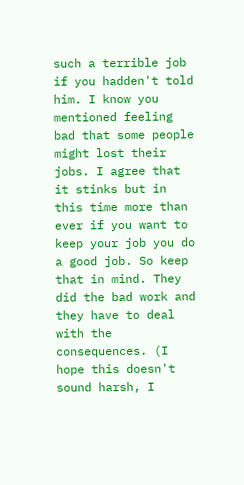such a terrible job if you hadden't told him. I know you mentioned feeling bad that some people might lost their jobs. I agree that it stinks but in this time more than ever if you want to keep your job you do a good job. So keep that in mind. They did the bad work and they have to deal with the consequences. (I hope this doesn't sound harsh, I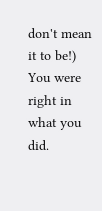don't mean it to be!) You were right in what you did.